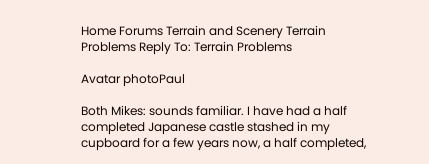Home Forums Terrain and Scenery Terrain Problems Reply To: Terrain Problems

Avatar photoPaul

Both Mikes: sounds familiar. I have had a half completed Japanese castle stashed in my cupboard for a few years now, a half completed,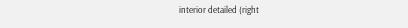interior detailed (right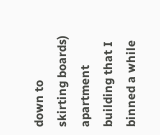down to skirting boards) apartment building that I binned a while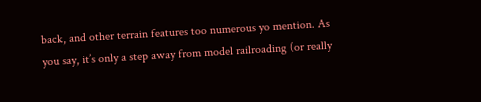back, and other terrain features too numerous yo mention. As you say, it’s only a step away from model railroading (or really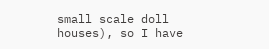small scale doll houses), so I have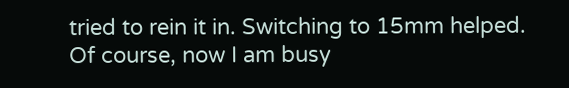tried to rein it in. Switching to 15mm helped. Of course, now I am busy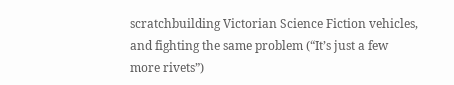scratchbuilding Victorian Science Fiction vehicles, and fighting the same problem (“It’s just a few more rivets”)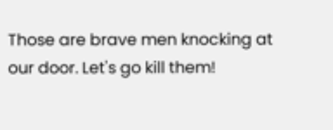Those are brave men knocking at our door. Let's go kill them!